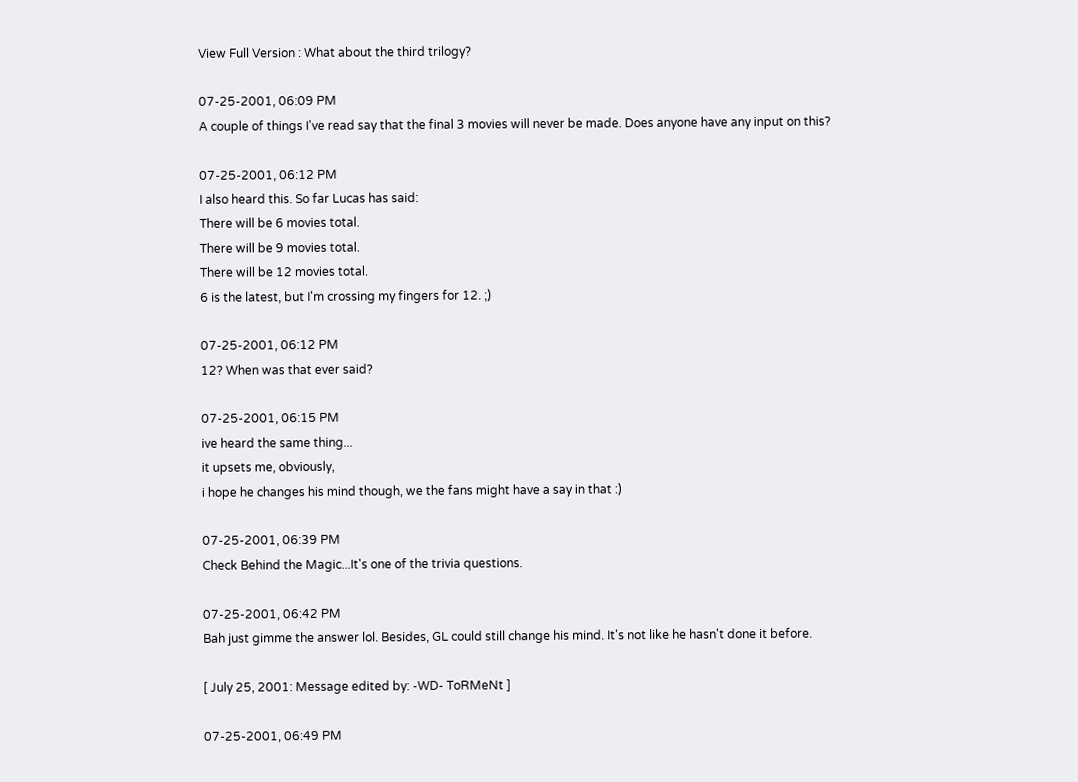View Full Version : What about the third trilogy?

07-25-2001, 06:09 PM
A couple of things I've read say that the final 3 movies will never be made. Does anyone have any input on this?

07-25-2001, 06:12 PM
I also heard this. So far Lucas has said:
There will be 6 movies total.
There will be 9 movies total.
There will be 12 movies total.
6 is the latest, but I'm crossing my fingers for 12. ;)

07-25-2001, 06:12 PM
12? When was that ever said?

07-25-2001, 06:15 PM
ive heard the same thing...
it upsets me, obviously,
i hope he changes his mind though, we the fans might have a say in that :)

07-25-2001, 06:39 PM
Check Behind the Magic...It's one of the trivia questions.

07-25-2001, 06:42 PM
Bah just gimme the answer lol. Besides, GL could still change his mind. It's not like he hasn't done it before.

[ July 25, 2001: Message edited by: -WD- ToRMeNt ]

07-25-2001, 06:49 PM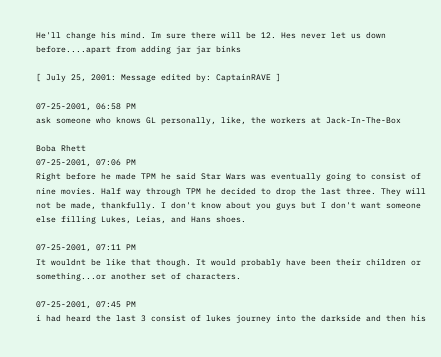He'll change his mind. Im sure there will be 12. Hes never let us down before....apart from adding jar jar binks

[ July 25, 2001: Message edited by: CaptainRAVE ]

07-25-2001, 06:58 PM
ask someone who knows GL personally, like, the workers at Jack-In-The-Box

Boba Rhett
07-25-2001, 07:06 PM
Right before he made TPM he said Star Wars was eventually going to consist of nine movies. Half way through TPM he decided to drop the last three. They will not be made, thankfully. I don't know about you guys but I don't want someone else filling Lukes, Leias, and Hans shoes.

07-25-2001, 07:11 PM
It wouldnt be like that though. It would probably have been their children or something...or another set of characters.

07-25-2001, 07:45 PM
i had heard the last 3 consist of lukes journey into the darkside and then his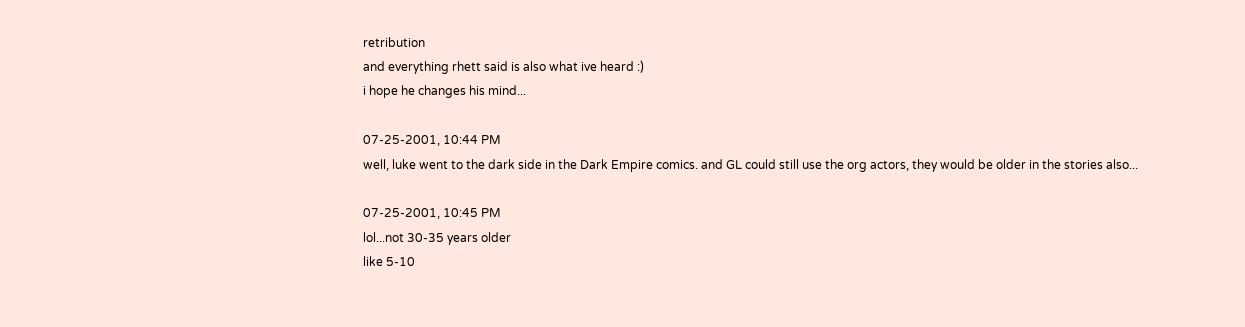retribution
and everything rhett said is also what ive heard :)
i hope he changes his mind...

07-25-2001, 10:44 PM
well, luke went to the dark side in the Dark Empire comics. and GL could still use the org actors, they would be older in the stories also...

07-25-2001, 10:45 PM
lol...not 30-35 years older
like 5-10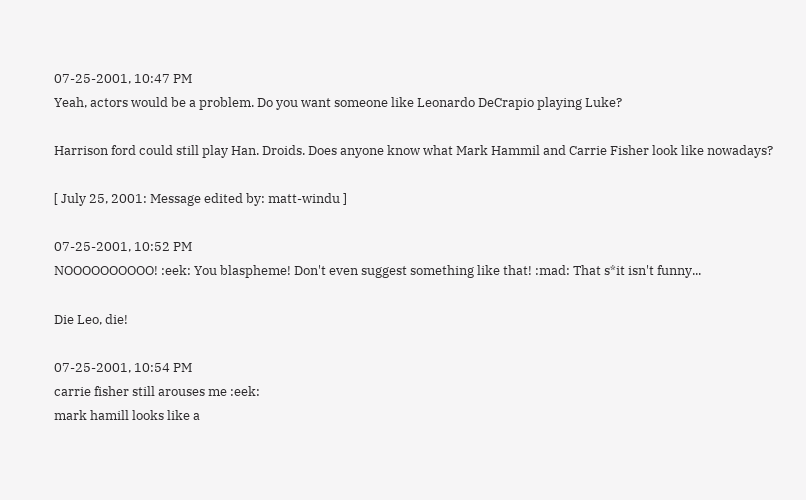07-25-2001, 10:47 PM
Yeah, actors would be a problem. Do you want someone like Leonardo DeCrapio playing Luke?

Harrison ford could still play Han. Droids. Does anyone know what Mark Hammil and Carrie Fisher look like nowadays?

[ July 25, 2001: Message edited by: matt-windu ]

07-25-2001, 10:52 PM
NOOOOOOOOOO! :eek: You blaspheme! Don't even suggest something like that! :mad: That s*it isn't funny...

Die Leo, die!

07-25-2001, 10:54 PM
carrie fisher still arouses me :eek:
mark hamill looks like a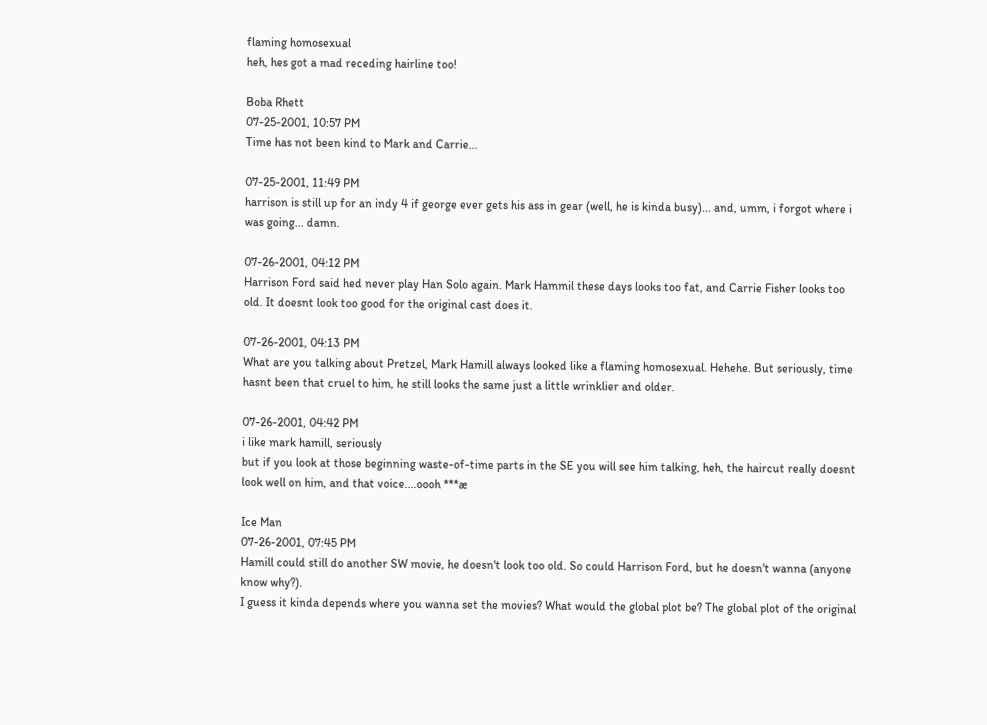flaming homosexual
heh, hes got a mad receding hairline too!

Boba Rhett
07-25-2001, 10:57 PM
Time has not been kind to Mark and Carrie...

07-25-2001, 11:49 PM
harrison is still up for an indy 4 if george ever gets his ass in gear (well, he is kinda busy)... and, umm, i forgot where i was going... damn.

07-26-2001, 04:12 PM
Harrison Ford said hed never play Han Solo again. Mark Hammil these days looks too fat, and Carrie Fisher looks too old. It doesnt look too good for the original cast does it.

07-26-2001, 04:13 PM
What are you talking about Pretzel, Mark Hamill always looked like a flaming homosexual. Hehehe. But seriously, time hasnt been that cruel to him, he still looks the same just a little wrinklier and older.

07-26-2001, 04:42 PM
i like mark hamill, seriously
but if you look at those beginning waste-of-time parts in the SE you will see him talking, heh, the haircut really doesnt look well on him, and that voice....oooh ***æ

Ice Man
07-26-2001, 07:45 PM
Hamill could still do another SW movie, he doesn't look too old. So could Harrison Ford, but he doesn't wanna (anyone know why?).
I guess it kinda depends where you wanna set the movies? What would the global plot be? The global plot of the original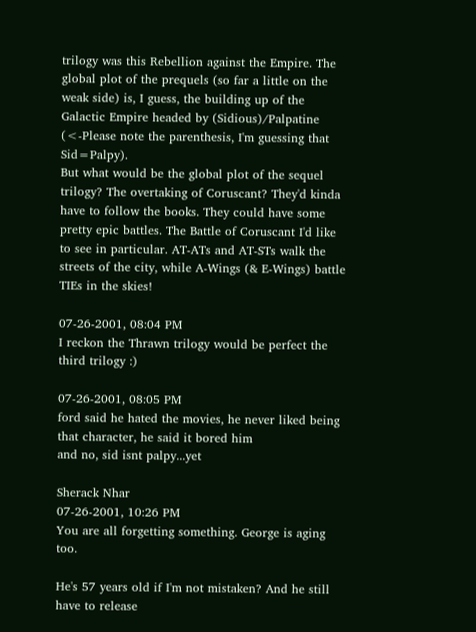trilogy was this Rebellion against the Empire. The global plot of the prequels (so far a little on the weak side) is, I guess, the building up of the Galactic Empire headed by (Sidious)/Palpatine (<-Please note the parenthesis, I'm guessing that Sid=Palpy).
But what would be the global plot of the sequel trilogy? The overtaking of Coruscant? They'd kinda have to follow the books. They could have some pretty epic battles. The Battle of Coruscant I'd like to see in particular. AT-ATs and AT-STs walk the streets of the city, while A-Wings (& E-Wings) battle TIEs in the skies!

07-26-2001, 08:04 PM
I reckon the Thrawn trilogy would be perfect the third trilogy :)

07-26-2001, 08:05 PM
ford said he hated the movies, he never liked being that character, he said it bored him
and no, sid isnt palpy...yet

Sherack Nhar
07-26-2001, 10:26 PM
You are all forgetting something. George is aging too.

He's 57 years old if I'm not mistaken? And he still have to release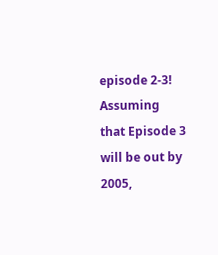episode 2-3! Assuming that Episode 3 will be out by 2005,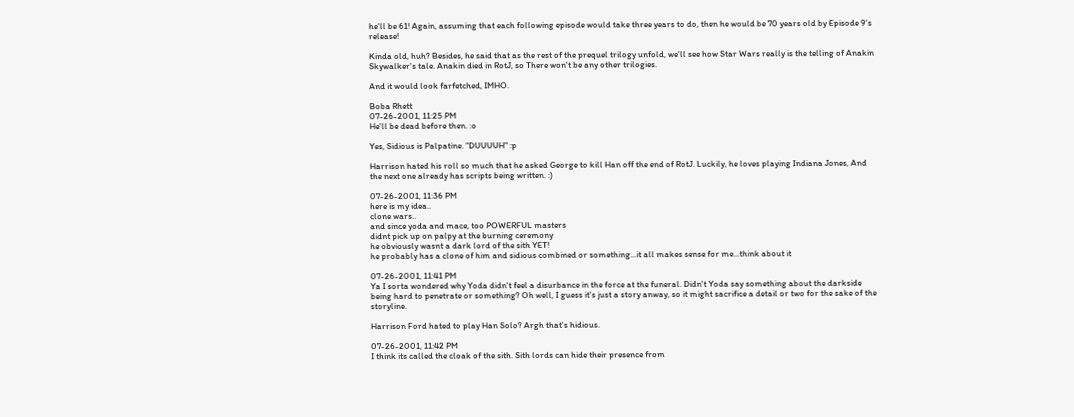he'll be 61! Again, assuming that each following episode would take three years to do, then he would be 70 years old by Episode 9's release!

Kinda old, huh? Besides, he said that as the rest of the prequel trilogy unfold, we'll see how Star Wars really is the telling of Anakin Skywalker's tale. Anakin died in RotJ, so There won't be any other trilogies.

And it would look farfetched, IMHO.

Boba Rhett
07-26-2001, 11:25 PM
He'll be dead before then. :o

Yes, Sidious is Palpatine. "DUUUUH" :p

Harrison hated his roll so much that he asked George to kill Han off the end of RotJ. Luckily, he loves playing Indiana Jones, And the next one already has scripts being written. :)

07-26-2001, 11:36 PM
here is my idea..
clone wars..
and since yoda and mace, too POWERFUL masters
didnt pick up on palpy at the burning ceremony
he obviously wasnt a dark lord of the sith YET!
he probably has a clone of him and sidious combined or something...it all makes sense for me...think about it

07-26-2001, 11:41 PM
Ya I sorta wondered why Yoda didn't feel a disurbance in the force at the funeral. Didn't Yoda say something about the darkside being hard to penetrate or something? Oh well, I guess it's just a story anway, so it might sacrifice a detail or two for the sake of the storyline.

Harrison Ford hated to play Han Solo? Argh that's hidious.

07-26-2001, 11:42 PM
I think its called the cloak of the sith. Sith lords can hide their presence from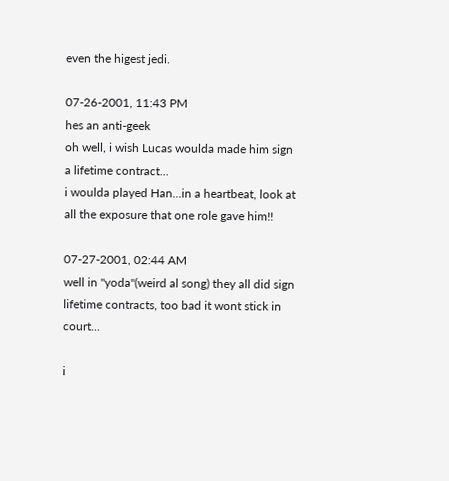even the higest jedi.

07-26-2001, 11:43 PM
hes an anti-geek
oh well, i wish Lucas woulda made him sign a lifetime contract...
i woulda played Han...in a heartbeat, look at all the exposure that one role gave him!!

07-27-2001, 02:44 AM
well in "yoda"(weird al song) they all did sign lifetime contracts, too bad it wont stick in court...

i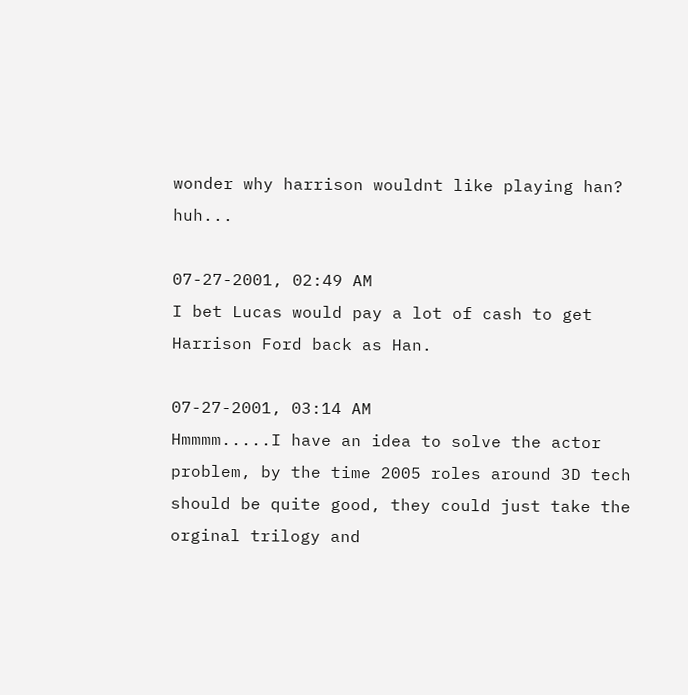wonder why harrison wouldnt like playing han? huh...

07-27-2001, 02:49 AM
I bet Lucas would pay a lot of cash to get Harrison Ford back as Han.

07-27-2001, 03:14 AM
Hmmmm.....I have an idea to solve the actor problem, by the time 2005 roles around 3D tech should be quite good, they could just take the orginal trilogy and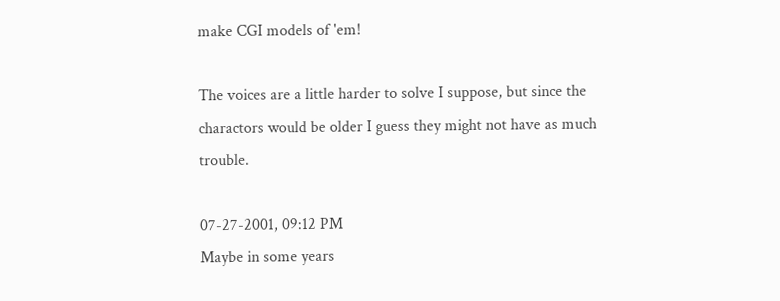make CGI models of 'em!

The voices are a little harder to solve I suppose, but since the charactors would be older I guess they might not have as much trouble.

07-27-2001, 09:12 PM
Maybe in some years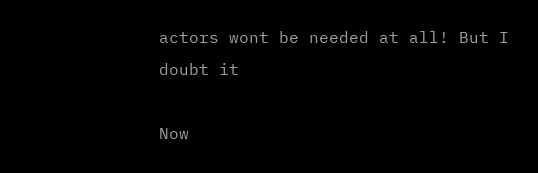actors wont be needed at all! But I doubt it

Now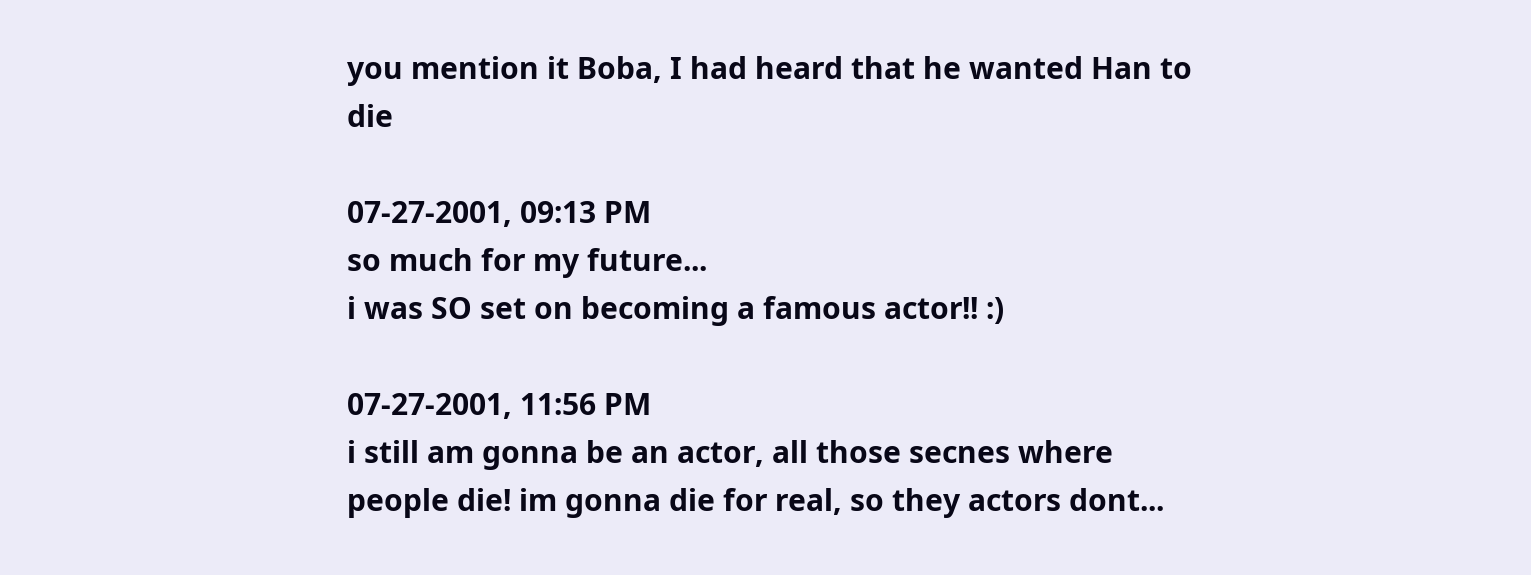you mention it Boba, I had heard that he wanted Han to die

07-27-2001, 09:13 PM
so much for my future...
i was SO set on becoming a famous actor!! :)

07-27-2001, 11:56 PM
i still am gonna be an actor, all those secnes where people die! im gonna die for real, so they actors dont...